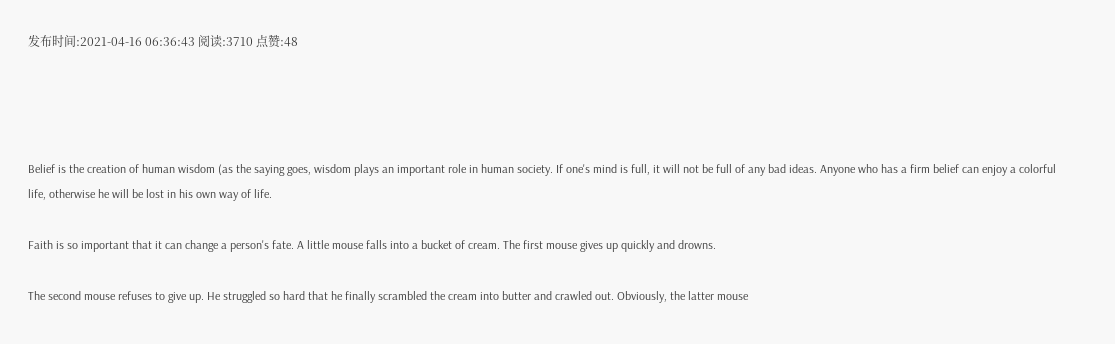发布时间:2021-04-16 06:36:43 阅读:3710 点赞:48




Belief is the creation of human wisdom (as the saying goes, wisdom plays an important role in human society. If one's mind is full, it will not be full of any bad ideas. Anyone who has a firm belief can enjoy a colorful life, otherwise he will be lost in his own way of life.

Faith is so important that it can change a person's fate. A little mouse falls into a bucket of cream. The first mouse gives up quickly and drowns.

The second mouse refuses to give up. He struggled so hard that he finally scrambled the cream into butter and crawled out. Obviously, the latter mouse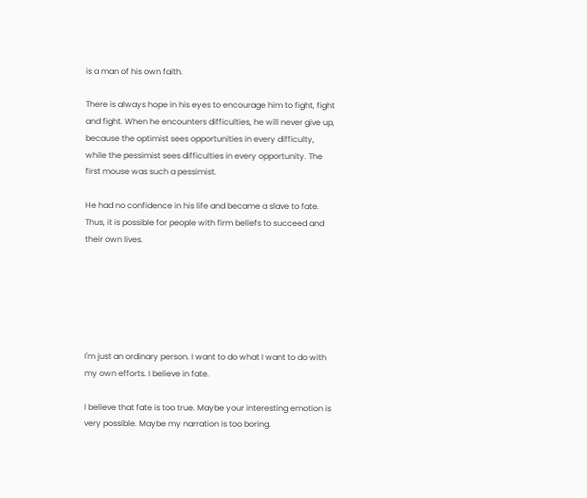is a man of his own faith.

There is always hope in his eyes to encourage him to fight, fight and fight. When he encounters difficulties, he will never give up, because the optimist sees opportunities in every difficulty, while the pessimist sees difficulties in every opportunity. The first mouse was such a pessimist.

He had no confidence in his life and became a slave to fate. Thus, it is possible for people with firm beliefs to succeed and their own lives.






I'm just an ordinary person. I want to do what I want to do with my own efforts. I believe in fate.

I believe that fate is too true. Maybe your interesting emotion is very possible. Maybe my narration is too boring.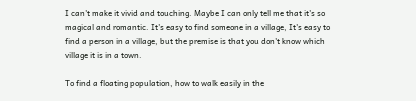I can't make it vivid and touching. Maybe I can only tell me that it's so magical and romantic. It's easy to find someone in a village, It's easy to find a person in a village, but the premise is that you don't know which village it is in a town.

To find a floating population, how to walk easily in the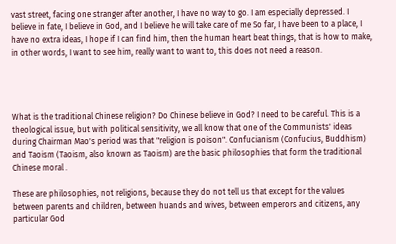vast street, facing one stranger after another, I have no way to go. I am especially depressed. I believe in fate, I believe in God, and I believe he will take care of me So far, I have been to a place, I have no extra ideas, I hope if I can find him, then the human heart beat things, that is how to make, in other words, I want to see him, really want to want to, this does not need a reason.




What is the traditional Chinese religion? Do Chinese believe in God? I need to be careful. This is a theological issue, but with political sensitivity, we all know that one of the Communists' ideas during Chairman Mao's period was that "religion is poison". Confucianism (Confucius, Buddhism) and Taoism (Taoism, also known as Taoism) are the basic philosophies that form the traditional Chinese moral .

These are philosophies, not religions, because they do not tell us that except for the values between parents and children, between huands and wives, between emperors and citizens, any particular God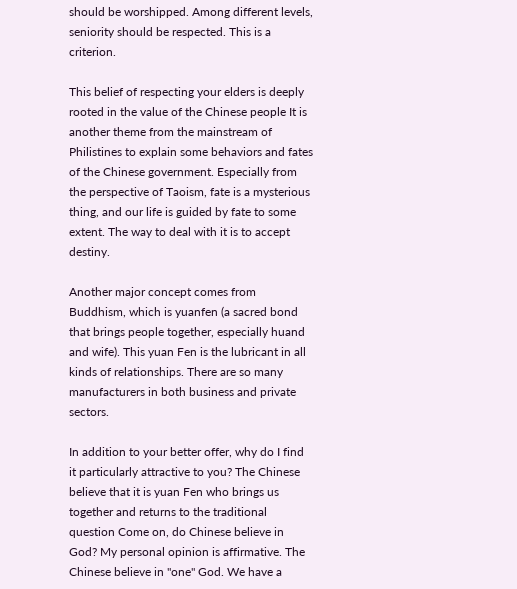should be worshipped. Among different levels, seniority should be respected. This is a criterion.

This belief of respecting your elders is deeply rooted in the value of the Chinese people It is another theme from the mainstream of Philistines to explain some behaviors and fates of the Chinese government. Especially from the perspective of Taoism, fate is a mysterious thing, and our life is guided by fate to some extent. The way to deal with it is to accept destiny.

Another major concept comes from Buddhism, which is yuanfen (a sacred bond that brings people together, especially huand and wife). This yuan Fen is the lubricant in all kinds of relationships. There are so many manufacturers in both business and private sectors.

In addition to your better offer, why do I find it particularly attractive to you? The Chinese believe that it is yuan Fen who brings us together and returns to the traditional question Come on, do Chinese believe in God? My personal opinion is affirmative. The Chinese believe in "one" God. We have a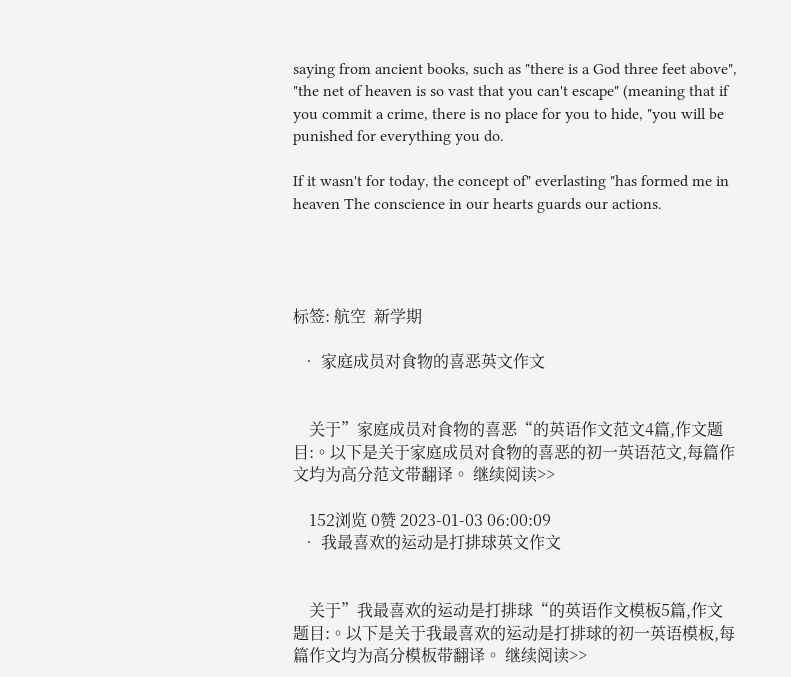saying from ancient books, such as "there is a God three feet above", "the net of heaven is so vast that you can't escape" (meaning that if you commit a crime, there is no place for you to hide, "you will be punished for everything you do.

If it wasn't for today, the concept of" everlasting "has formed me in heaven The conscience in our hearts guards our actions.




标签: 航空  新学期

  • 家庭成员对食物的喜恶英文作文


    关于”家庭成员对食物的喜恶“的英语作文范文4篇,作文题目:。以下是关于家庭成员对食物的喜恶的初一英语范文,每篇作文均为高分范文带翻译。 继续阅读>>

    152浏览 0赞 2023-01-03 06:00:09
  • 我最喜欢的运动是打排球英文作文


    关于”我最喜欢的运动是打排球“的英语作文模板5篇,作文题目:。以下是关于我最喜欢的运动是打排球的初一英语模板,每篇作文均为高分模板带翻译。 继续阅读>>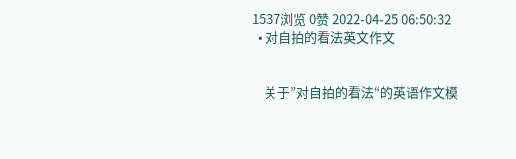1537浏览 0赞 2022-04-25 06:50:32
  • 对自拍的看法英文作文


    关于”对自拍的看法“的英语作文模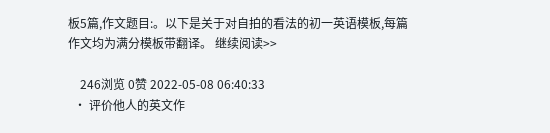板5篇,作文题目:。以下是关于对自拍的看法的初一英语模板,每篇作文均为满分模板带翻译。 继续阅读>>

    246浏览 0赞 2022-05-08 06:40:33
  • 评价他人的英文作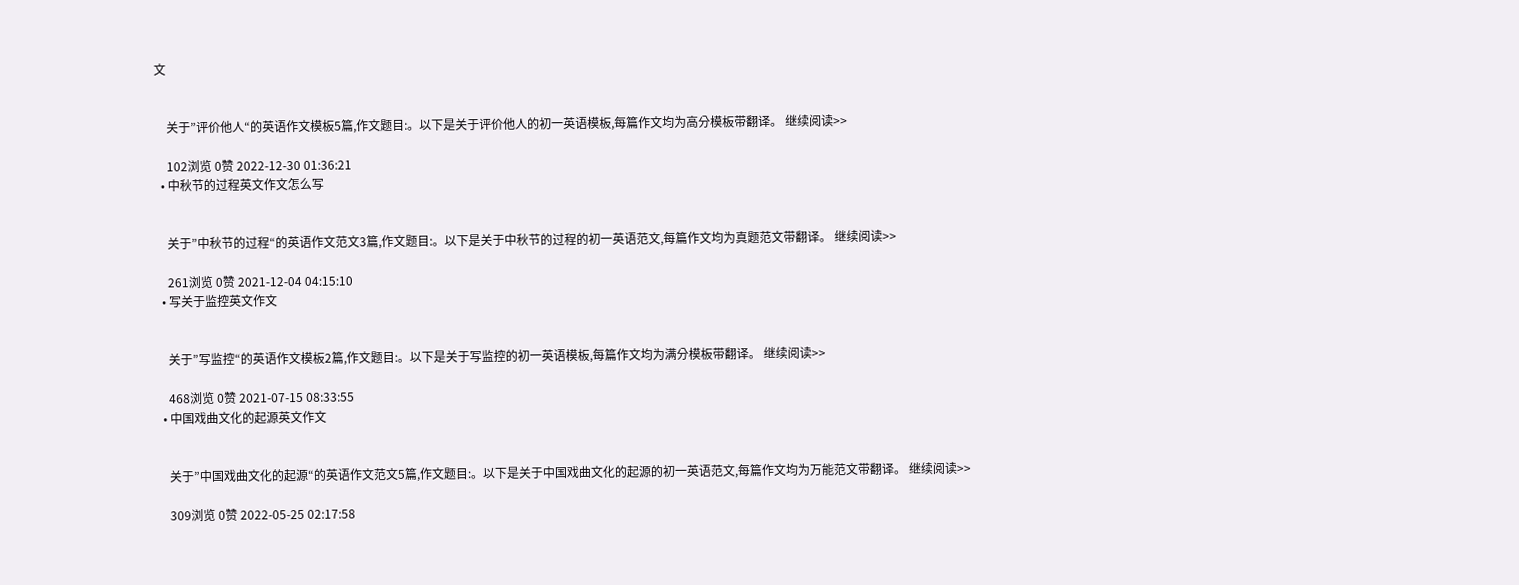文


    关于”评价他人“的英语作文模板5篇,作文题目:。以下是关于评价他人的初一英语模板,每篇作文均为高分模板带翻译。 继续阅读>>

    102浏览 0赞 2022-12-30 01:36:21
  • 中秋节的过程英文作文怎么写


    关于”中秋节的过程“的英语作文范文3篇,作文题目:。以下是关于中秋节的过程的初一英语范文,每篇作文均为真题范文带翻译。 继续阅读>>

    261浏览 0赞 2021-12-04 04:15:10
  • 写关于监控英文作文


    关于”写监控“的英语作文模板2篇,作文题目:。以下是关于写监控的初一英语模板,每篇作文均为满分模板带翻译。 继续阅读>>

    468浏览 0赞 2021-07-15 08:33:55
  • 中国戏曲文化的起源英文作文


    关于”中国戏曲文化的起源“的英语作文范文5篇,作文题目:。以下是关于中国戏曲文化的起源的初一英语范文,每篇作文均为万能范文带翻译。 继续阅读>>

    309浏览 0赞 2022-05-25 02:17:58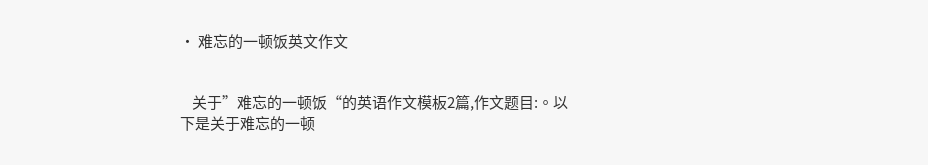• 难忘的一顿饭英文作文


    关于”难忘的一顿饭“的英语作文模板2篇,作文题目:。以下是关于难忘的一顿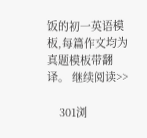饭的初一英语模板,每篇作文均为真题模板带翻译。 继续阅读>>

    301浏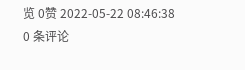览 0赞 2022-05-22 08:46:38
0 条评论